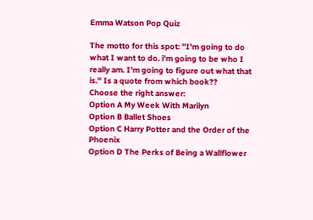Emma Watson Pop Quiz

The motto for this spot: ''I'm going to do what I want to do. i'm going to be who I really am. I'm going to figure out what that is.'' Is a quote from which book??
Choose the right answer:
Option A My Week With Marilyn
Option B Ballet Shoes
Option C Harry Potter and the Order of the Phoenix
Option D The Perks of Being a Wallflower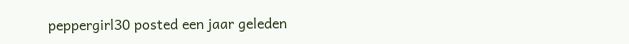peppergirl30 posted een jaar geleden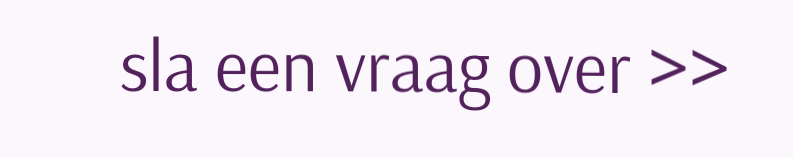sla een vraag over >>